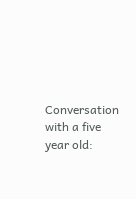Conversation with a five year old: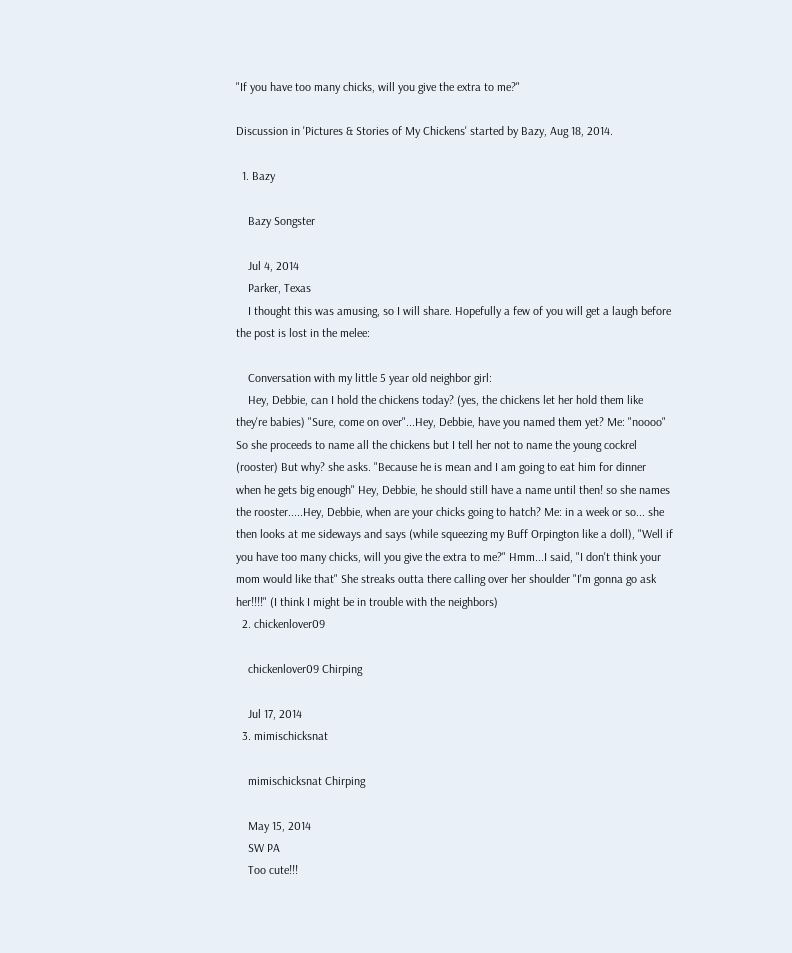"If you have too many chicks, will you give the extra to me?"

Discussion in 'Pictures & Stories of My Chickens' started by Bazy, Aug 18, 2014.

  1. Bazy

    Bazy Songster

    Jul 4, 2014
    Parker, Texas
    I thought this was amusing, so I will share. Hopefully a few of you will get a laugh before the post is lost in the melee:

    Conversation with my little 5 year old neighbor girl:
    Hey, Debbie, can I hold the chickens today? (yes, the chickens let her hold them like they're babies) "Sure, come on over"...Hey, Debbie, have you named them yet? Me: "noooo" So she proceeds to name all the chickens but I tell her not to name the young cockrel (rooster) But why? she asks. "Because he is mean and I am going to eat him for dinner when he gets big enough" Hey, Debbie, he should still have a name until then! so she names the rooster.....Hey, Debbie, when are your chicks going to hatch? Me: in a week or so... she then looks at me sideways and says (while squeezing my Buff Orpington like a doll), "Well if you have too many chicks, will you give the extra to me?" Hmm...I said, "I don't think your mom would like that" She streaks outta there calling over her shoulder "I'm gonna go ask her!!!!" (I think I might be in trouble with the neighbors)
  2. chickenlover09

    chickenlover09 Chirping

    Jul 17, 2014
  3. mimischicksnat

    mimischicksnat Chirping

    May 15, 2014
    SW PA
    Too cute!!!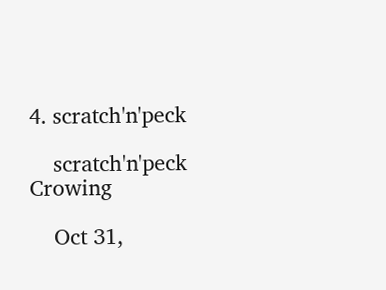4. scratch'n'peck

    scratch'n'peck Crowing

    Oct 31,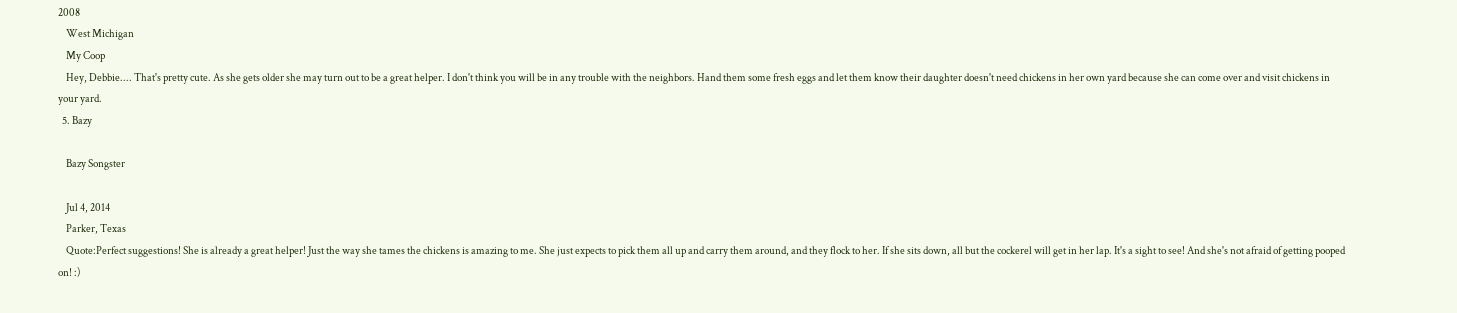2008
    West Michigan
    My Coop
    Hey, Debbie.... That's pretty cute. As she gets older she may turn out to be a great helper. I don't think you will be in any trouble with the neighbors. Hand them some fresh eggs and let them know their daughter doesn't need chickens in her own yard because she can come over and visit chickens in your yard.
  5. Bazy

    Bazy Songster

    Jul 4, 2014
    Parker, Texas
    Quote:Perfect suggestions! She is already a great helper! Just the way she tames the chickens is amazing to me. She just expects to pick them all up and carry them around, and they flock to her. If she sits down, all but the cockerel will get in her lap. It's a sight to see! And she's not afraid of getting pooped on! :)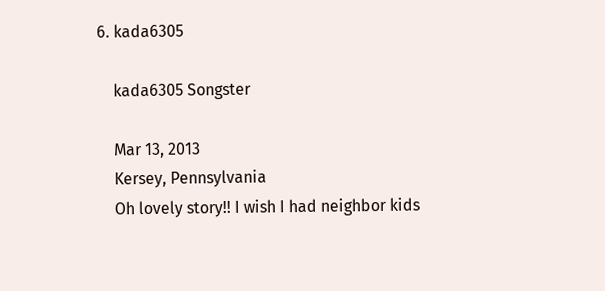6. kada6305

    kada6305 Songster

    Mar 13, 2013
    Kersey, Pennsylvania
    Oh lovely story!! I wish I had neighbor kids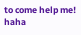to come help me! haha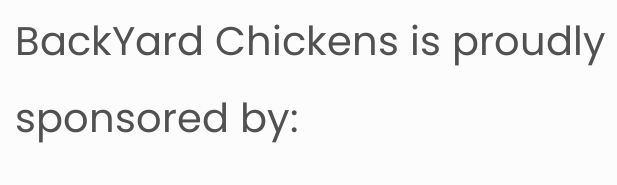BackYard Chickens is proudly sponsored by: